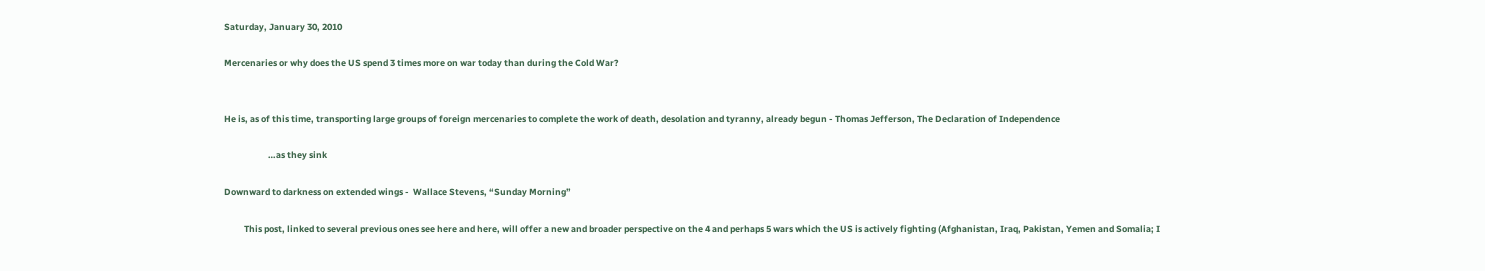Saturday, January 30, 2010

Mercenaries or why does the US spend 3 times more on war today than during the Cold War?


He is, as of this time, transporting large groups of foreign mercenaries to complete the work of death, desolation and tyranny, already begun - Thomas Jefferson, The Declaration of Independence

                      …as they sink

Downward to darkness on extended wings -  Wallace Stevens, “Sunday Morning”

          This post, linked to several previous ones see here and here, will offer a new and broader perspective on the 4 and perhaps 5 wars which the US is actively fighting (Afghanistan, Iraq, Pakistan, Yemen and Somalia; I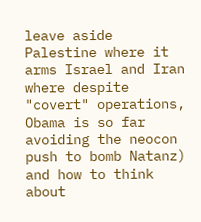leave aside Palestine where it arms Israel and Iran where despite "covert" operations, Obama is so far avoiding the neocon push to bomb Natanz) and how to think about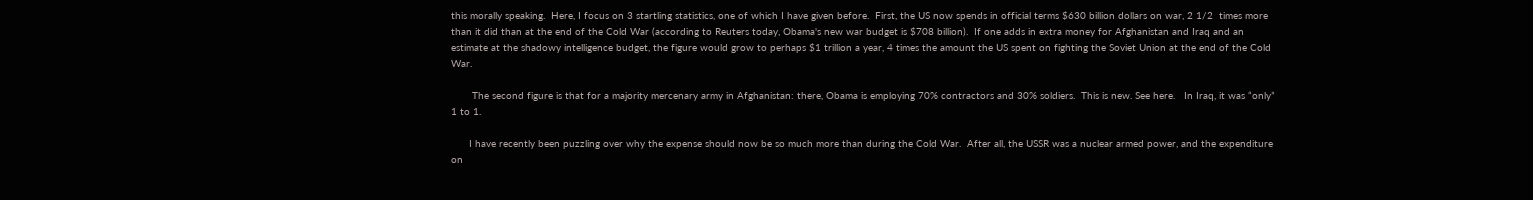this morally speaking.  Here, I focus on 3 startling statistics, one of which I have given before.  First, the US now spends in official terms $630 billion dollars on war, 2 1/2  times more than it did than at the end of the Cold War (according to Reuters today, Obama's new war budget is $708 billion).  If one adds in extra money for Afghanistan and Iraq and an estimate at the shadowy intelligence budget, the figure would grow to perhaps $1 trillion a year, 4 times the amount the US spent on fighting the Soviet Union at the end of the Cold War.

       The second figure is that for a majority mercenary army in Afghanistan: there, Obama is employing 70% contractors and 30% soldiers.  This is new. See here.   In Iraq, it was “only” 1 to 1.

      I have recently been puzzling over why the expense should now be so much more than during the Cold War.  After all, the USSR was a nuclear armed power, and the expenditure on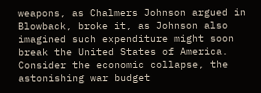weapons, as Chalmers Johnson argued in Blowback, broke it, as Johnson also imagined such expenditure might soon break the United States of America. Consider the economic collapse, the astonishing war budget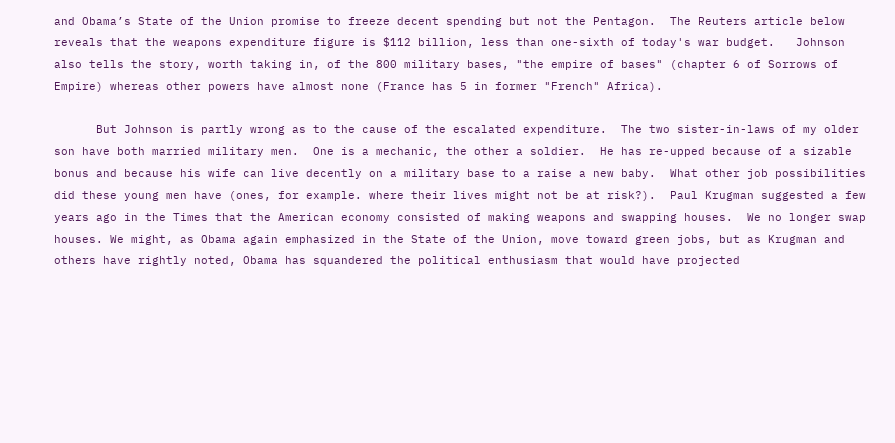and Obama’s State of the Union promise to freeze decent spending but not the Pentagon.  The Reuters article below reveals that the weapons expenditure figure is $112 billion, less than one-sixth of today's war budget.   Johnson also tells the story, worth taking in, of the 800 military bases, "the empire of bases" (chapter 6 of Sorrows of Empire) whereas other powers have almost none (France has 5 in former "French" Africa).

      But Johnson is partly wrong as to the cause of the escalated expenditure.  The two sister-in-laws of my older son have both married military men.  One is a mechanic, the other a soldier.  He has re-upped because of a sizable bonus and because his wife can live decently on a military base to a raise a new baby.  What other job possibilities did these young men have (ones, for example. where their lives might not be at risk?).  Paul Krugman suggested a few years ago in the Times that the American economy consisted of making weapons and swapping houses.  We no longer swap houses. We might, as Obama again emphasized in the State of the Union, move toward green jobs, but as Krugman and others have rightly noted, Obama has squandered the political enthusiasm that would have projected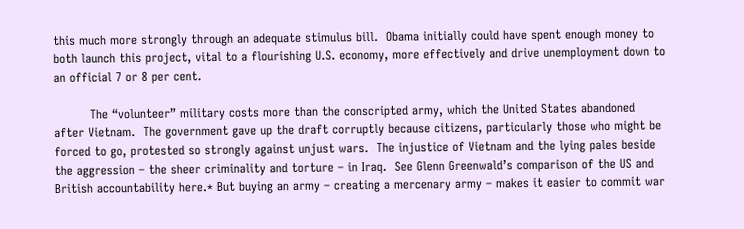this much more strongly through an adequate stimulus bill.  Obama initially could have spent enough money to both launch this project, vital to a flourishing U.S. economy, more effectively and drive unemployment down to an official 7 or 8 per cent.

         The “volunteer” military costs more than the conscripted army, which the United States abandoned after Vietnam.  The government gave up the draft corruptly because citizens, particularly those who might be forced to go, protested so strongly against unjust wars.  The injustice of Vietnam and the lying pales beside the aggression – the sheer criminality and torture – in Iraq.  See Glenn Greenwald’s comparison of the US and British accountability here.* But buying an army – creating a mercenary army – makes it easier to commit war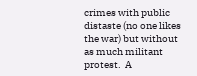crimes with public distaste (no one likes the war) but without as much militant protest.  A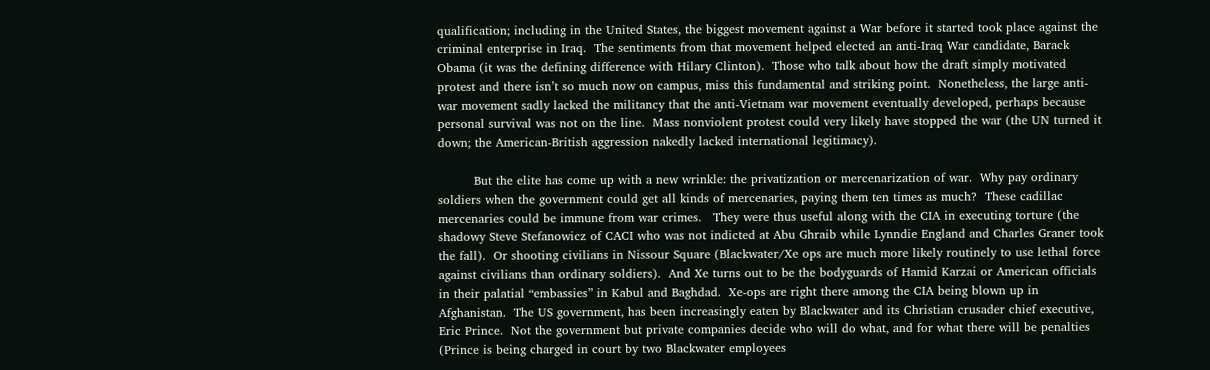qualification; including in the United States, the biggest movement against a War before it started took place against the criminal enterprise in Iraq.  The sentiments from that movement helped elected an anti-Iraq War candidate, Barack Obama (it was the defining difference with Hilary Clinton).  Those who talk about how the draft simply motivated protest and there isn’t so much now on campus, miss this fundamental and striking point.  Nonetheless, the large anti-war movement sadly lacked the militancy that the anti-Vietnam war movement eventually developed, perhaps because personal survival was not on the line.  Mass nonviolent protest could very likely have stopped the war (the UN turned it down; the American-British aggression nakedly lacked international legitimacy).

         But the elite has come up with a new wrinkle: the privatization or mercenarization of war.  Why pay ordinary soldiers when the government could get all kinds of mercenaries, paying them ten times as much?  These cadillac mercenaries could be immune from war crimes.   They were thus useful along with the CIA in executing torture (the shadowy Steve Stefanowicz of CACI who was not indicted at Abu Ghraib while Lynndie England and Charles Graner took the fall).  Or shooting civilians in Nissour Square (Blackwater/Xe ops are much more likely routinely to use lethal force against civilians than ordinary soldiers).  And Xe turns out to be the bodyguards of Hamid Karzai or American officials in their palatial “embassies” in Kabul and Baghdad.  Xe-ops are right there among the CIA being blown up in Afghanistan.  The US government, has been increasingly eaten by Blackwater and its Christian crusader chief executive, Eric Prince.  Not the government but private companies decide who will do what, and for what there will be penalties (Prince is being charged in court by two Blackwater employees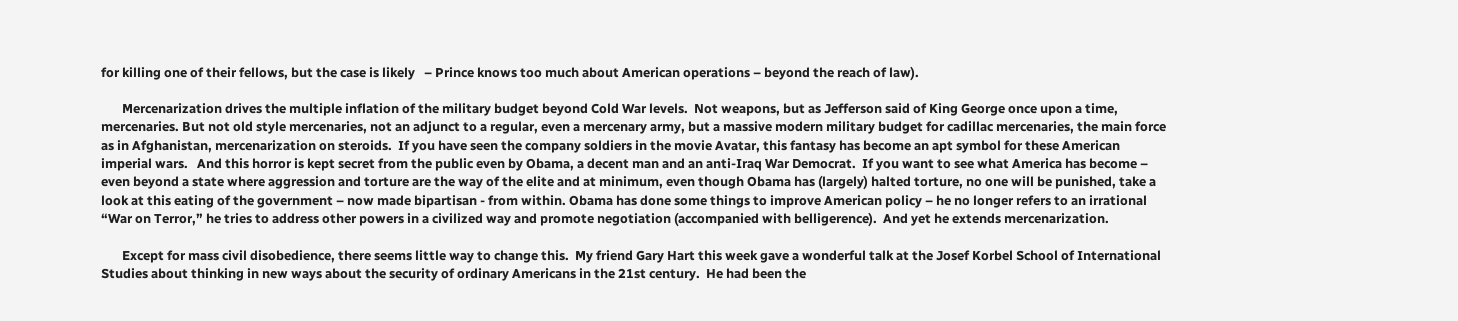for killing one of their fellows, but the case is likely   – Prince knows too much about American operations – beyond the reach of law).

       Mercenarization drives the multiple inflation of the military budget beyond Cold War levels.  Not weapons, but as Jefferson said of King George once upon a time, mercenaries. But not old style mercenaries, not an adjunct to a regular, even a mercenary army, but a massive modern military budget for cadillac mercenaries, the main force as in Afghanistan, mercenarization on steroids.  If you have seen the company soldiers in the movie Avatar, this fantasy has become an apt symbol for these American imperial wars.   And this horror is kept secret from the public even by Obama, a decent man and an anti-Iraq War Democrat.  If you want to see what America has become – even beyond a state where aggression and torture are the way of the elite and at minimum, even though Obama has (largely) halted torture, no one will be punished, take a look at this eating of the government – now made bipartisan - from within. Obama has done some things to improve American policy – he no longer refers to an irrational “War on Terror,” he tries to address other powers in a civilized way and promote negotiation (accompanied with belligerence).  And yet he extends mercenarization.

       Except for mass civil disobedience, there seems little way to change this.  My friend Gary Hart this week gave a wonderful talk at the Josef Korbel School of International Studies about thinking in new ways about the security of ordinary Americans in the 21st century.  He had been the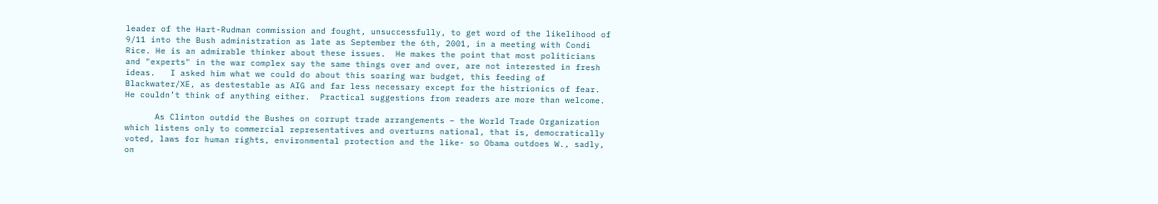leader of the Hart-Rudman commission and fought, unsuccessfully, to get word of the likelihood of 9/11 into the Bush administration as late as September the 6th, 2001, in a meeting with Condi Rice. He is an admirable thinker about these issues.  He makes the point that most politicians and "experts" in the war complex say the same things over and over, are not interested in fresh ideas.   I asked him what we could do about this soaring war budget, this feeding of Blackwater/XE, as destestable as AIG and far less necessary except for the histrionics of fear.  He couldn’t think of anything either.  Practical suggestions from readers are more than welcome.

      As Clinton outdid the Bushes on corrupt trade arrangements – the World Trade Organization which listens only to commercial representatives and overturns national, that is, democratically voted, laws for human rights, environmental protection and the like- so Obama outdoes W., sadly, on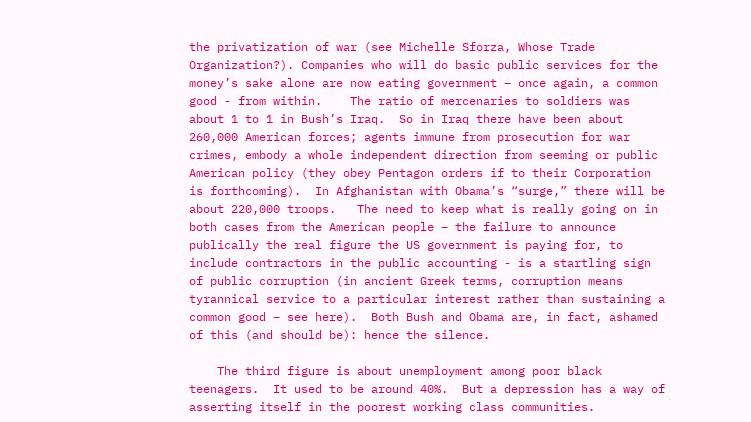the privatization of war (see Michelle Sforza, Whose Trade Organization?). Companies who will do basic public services for the money’s sake alone are now eating government – once again, a common good - from within.    The ratio of mercenaries to soldiers was about 1 to 1 in Bush’s Iraq.  So in Iraq there have been about 260,000 American forces; agents immune from prosecution for war crimes, embody a whole independent direction from seeming or public American policy (they obey Pentagon orders if to their Corporation is forthcoming).  In Afghanistan with Obama’s “surge,” there will be about 220,000 troops.   The need to keep what is really going on in both cases from the American people – the failure to announce publically the real figure the US government is paying for, to include contractors in the public accounting - is a startling sign of public corruption (in ancient Greek terms, corruption means tyrannical service to a particular interest rather than sustaining a common good – see here).  Both Bush and Obama are, in fact, ashamed of this (and should be): hence the silence.

    The third figure is about unemployment among poor black teenagers.  It used to be around 40%.  But a depression has a way of asserting itself in the poorest working class communities.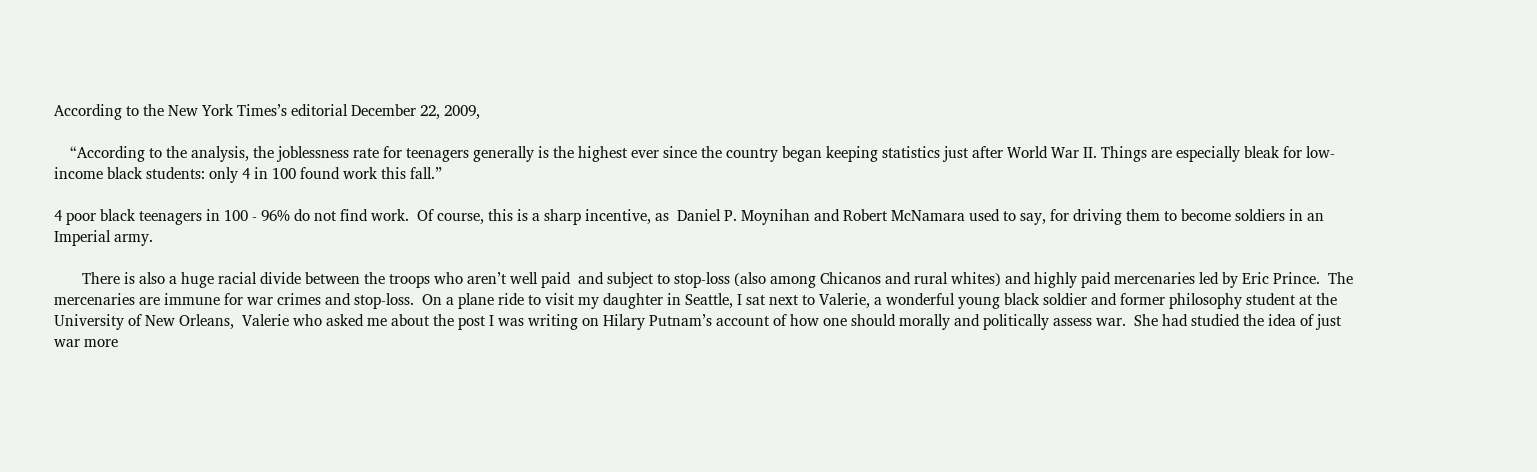According to the New York Times’s editorial December 22, 2009,

    “According to the analysis, the joblessness rate for teenagers generally is the highest ever since the country began keeping statistics just after World War II. Things are especially bleak for low-income black students: only 4 in 100 found work this fall.”

4 poor black teenagers in 100 - 96% do not find work.  Of course, this is a sharp incentive, as  Daniel P. Moynihan and Robert McNamara used to say, for driving them to become soldiers in an Imperial army.

       There is also a huge racial divide between the troops who aren’t well paid  and subject to stop-loss (also among Chicanos and rural whites) and highly paid mercenaries led by Eric Prince.  The mercenaries are immune for war crimes and stop-loss.  On a plane ride to visit my daughter in Seattle, I sat next to Valerie, a wonderful young black soldier and former philosophy student at the University of New Orleans,  Valerie who asked me about the post I was writing on Hilary Putnam’s account of how one should morally and politically assess war.  She had studied the idea of just war more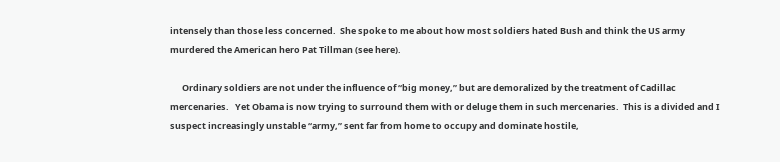intensely than those less concerned.  She spoke to me about how most soldiers hated Bush and think the US army murdered the American hero Pat Tillman (see here).

      Ordinary soldiers are not under the influence of “big money,” but are demoralized by the treatment of Cadillac mercenaries.   Yet Obama is now trying to surround them with or deluge them in such mercenaries.  This is a divided and I suspect increasingly unstable “army,” sent far from home to occupy and dominate hostile,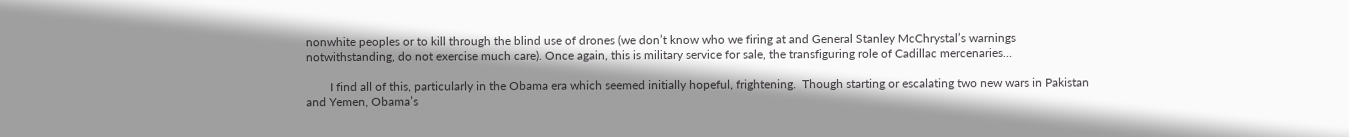nonwhite peoples or to kill through the blind use of drones (we don’t know who we firing at and General Stanley McChrystal’s warnings notwithstanding, do not exercise much care). Once again, this is military service for sale, the transfiguring role of Cadillac mercenaries…

        I find all of this, particularly in the Obama era which seemed initially hopeful, frightening.  Though starting or escalating two new wars in Pakistan and Yemen, Obama’s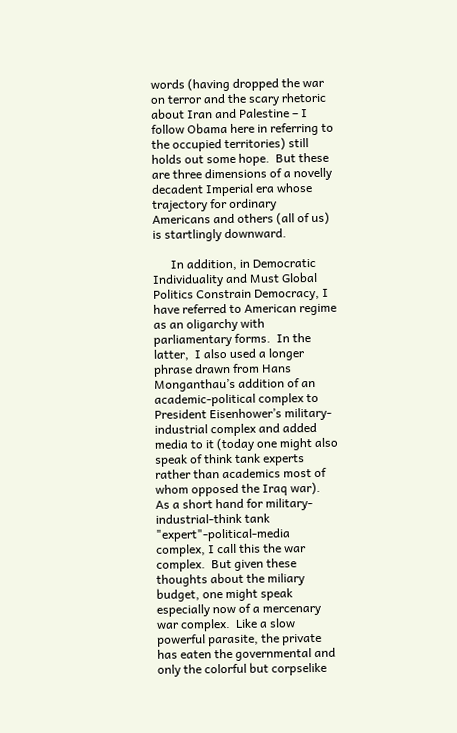words (having dropped the war on terror and the scary rhetoric about Iran and Palestine – I follow Obama here in referring to the occupied territories) still holds out some hope.  But these are three dimensions of a novelly decadent Imperial era whose trajectory for ordinary Americans and others (all of us) is startlingly downward.

      In addition, in Democratic Individuality and Must Global Politics Constrain Democracy, I  have referred to American regime as an oligarchy with parliamentary forms.  In the latter,  I also used a longer phrase drawn from Hans Monganthau’s addition of an academic-political complex to President Eisenhower’s military-industrial complex and added media to it (today one might also speak of think tank experts rather than academics most of whom opposed the Iraq war).  As a short hand for military-industrial-think tank "expert"-political-media complex, I call this the war complex.  But given these thoughts about the miliary budget, one might speak especially now of a mercenary war complex.  Like a slow powerful parasite, the private has eaten the governmental and only the colorful but corpselike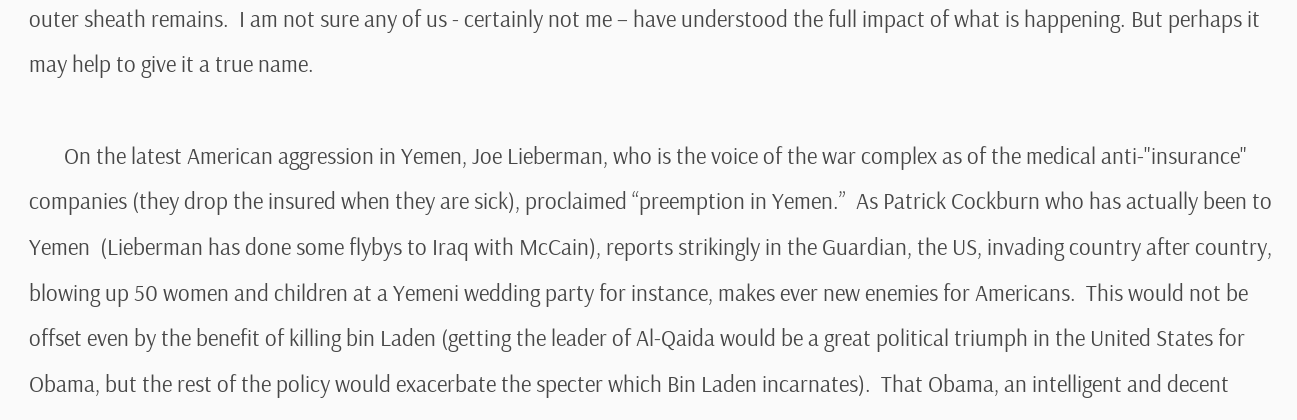outer sheath remains.  I am not sure any of us - certainly not me – have understood the full impact of what is happening. But perhaps it may help to give it a true name.

       On the latest American aggression in Yemen, Joe Lieberman, who is the voice of the war complex as of the medical anti-"insurance" companies (they drop the insured when they are sick), proclaimed “preemption in Yemen.”  As Patrick Cockburn who has actually been to Yemen  (Lieberman has done some flybys to Iraq with McCain), reports strikingly in the Guardian, the US, invading country after country, blowing up 50 women and children at a Yemeni wedding party for instance, makes ever new enemies for Americans.  This would not be offset even by the benefit of killing bin Laden (getting the leader of Al-Qaida would be a great political triumph in the United States for Obama, but the rest of the policy would exacerbate the specter which Bin Laden incarnates).  That Obama, an intelligent and decent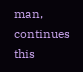man, continues this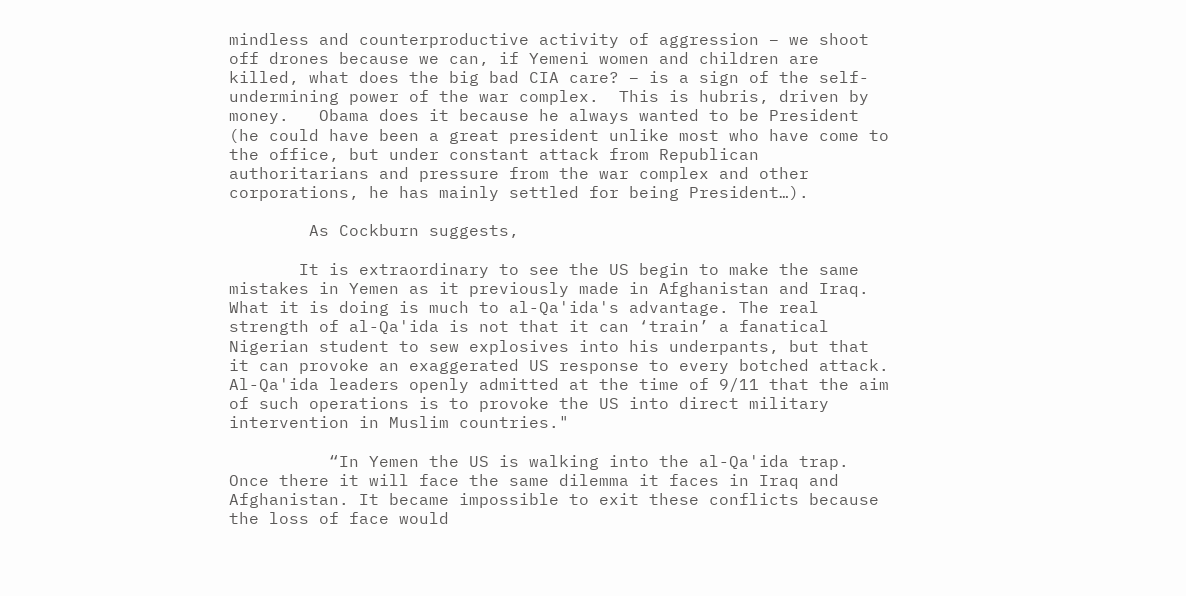mindless and counterproductive activity of aggression – we shoot off drones because we can, if Yemeni women and children are killed, what does the big bad CIA care? – is a sign of the self-undermining power of the war complex.  This is hubris, driven by money.   Obama does it because he always wanted to be President (he could have been a great president unlike most who have come to the office, but under constant attack from Republican authoritarians and pressure from the war complex and other corporations, he has mainly settled for being President…).

        As Cockburn suggests,

       It is extraordinary to see the US begin to make the same mistakes in Yemen as it previously made in Afghanistan and Iraq. What it is doing is much to al-Qa'ida's advantage. The real strength of al-Qa'ida is not that it can ‘train’ a fanatical Nigerian student to sew explosives into his underpants, but that it can provoke an exaggerated US response to every botched attack. Al-Qa'ida leaders openly admitted at the time of 9/11 that the aim of such operations is to provoke the US into direct military intervention in Muslim countries."

          “In Yemen the US is walking into the al-Qa'ida trap. Once there it will face the same dilemma it faces in Iraq and Afghanistan. It became impossible to exit these conflicts because the loss of face would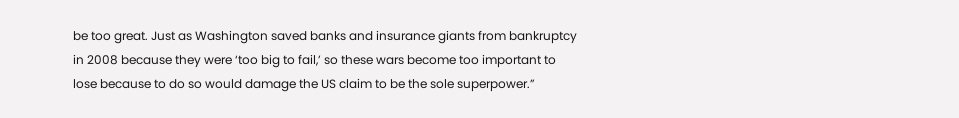be too great. Just as Washington saved banks and insurance giants from bankruptcy in 2008 because they were ‘too big to fail,’ so these wars become too important to lose because to do so would damage the US claim to be the sole superpower.”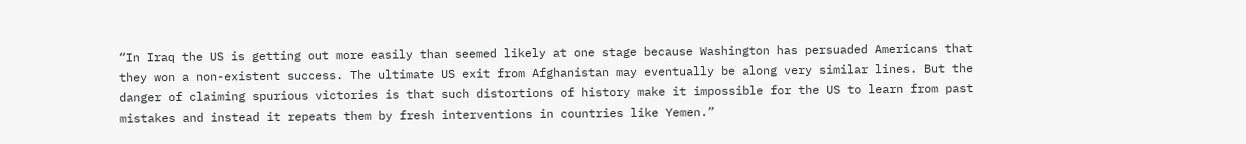“In Iraq the US is getting out more easily than seemed likely at one stage because Washington has persuaded Americans that they won a non-existent success. The ultimate US exit from Afghanistan may eventually be along very similar lines. But the danger of claiming spurious victories is that such distortions of history make it impossible for the US to learn from past mistakes and instead it repeats them by fresh interventions in countries like Yemen.”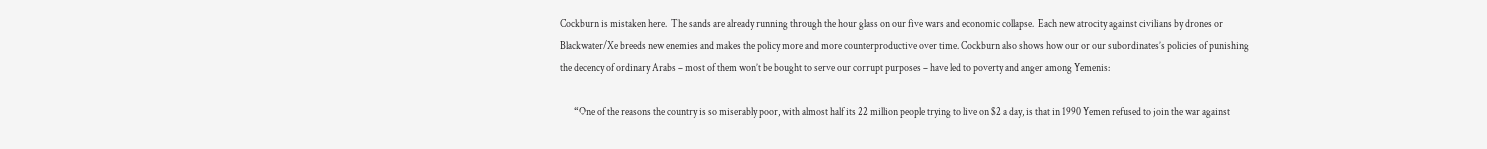Cockburn is mistaken here.  The sands are already running through the hour glass on our five wars and economic collapse.  Each new atrocity against civilians by drones or Blackwater/Xe breeds new enemies and makes the policy more and more counterproductive over time. Cockburn also shows how our or our subordinates’s policies of punishing the decency of ordinary Arabs – most of them won’t be bought to serve our corrupt purposes – have led to poverty and anger among Yemenis:

       “One of the reasons the country is so miserably poor, with almost half its 22 million people trying to live on $2 a day, is that in 1990 Yemen refused to join the war against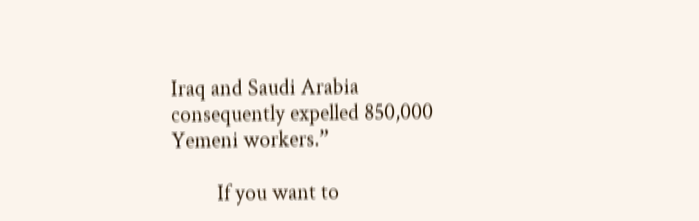Iraq and Saudi Arabia consequently expelled 850,000 Yemeni workers.”

         If you want to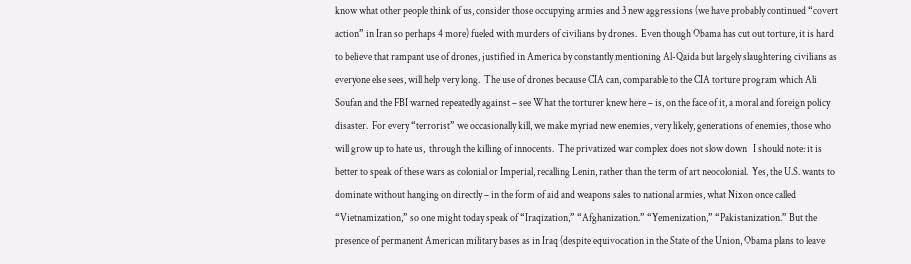know what other people think of us, consider those occupying armies and 3 new aggressions (we have probably continued “covert action” in Iran so perhaps 4 more) fueled with murders of civilians by drones.  Even though Obama has cut out torture, it is hard to believe that rampant use of drones, justified in America by constantly mentioning Al-Qaida but largely slaughtering civilians as everyone else sees, will help very long.  The use of drones because CIA can, comparable to the CIA torture program which Ali Soufan and the FBI warned repeatedly against – see What the torturer knew here – is, on the face of it, a moral and foreign policy disaster.  For every “terrorist” we occasionally kill, we make myriad new enemies, very likely, generations of enemies, those who will grow up to hate us,  through the killing of innocents.  The privatized war complex does not slow down   I should note: it is better to speak of these wars as colonial or Imperial, recalling Lenin, rather than the term of art neocolonial.  Yes, the U.S. wants to dominate without hanging on directly – in the form of aid and weapons sales to national armies, what Nixon once called “Vietnamization,” so one might today speak of “Iraqization,” “Afghanization.” “Yemenization,” “Pakistanization.” But the presence of permanent American military bases as in Iraq (despite equivocation in the State of the Union, Obama plans to leave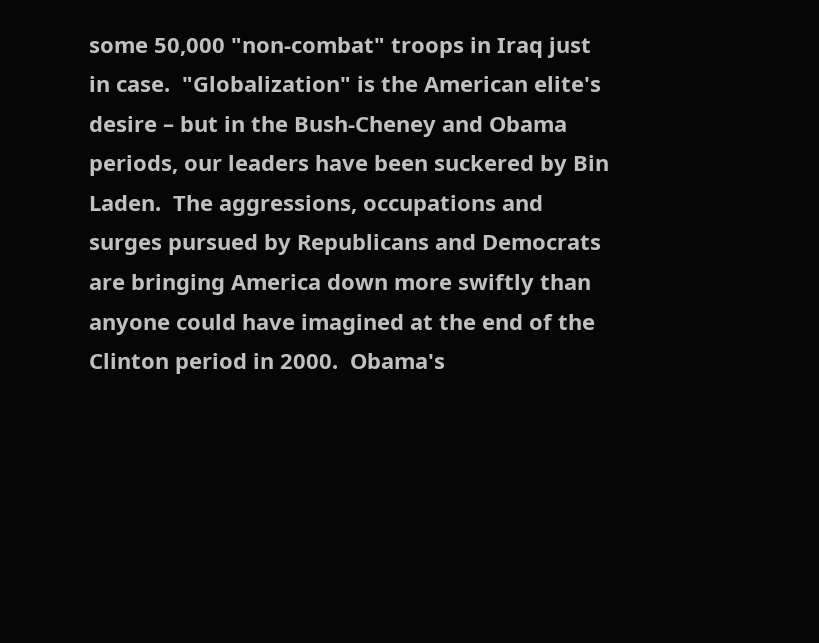some 50,000 "non-combat" troops in Iraq just in case.  "Globalization" is the American elite's desire – but in the Bush-Cheney and Obama periods, our leaders have been suckered by Bin Laden.  The aggressions, occupations and surges pursued by Republicans and Democrats are bringing America down more swiftly than anyone could have imagined at the end of the Clinton period in 2000.  Obama's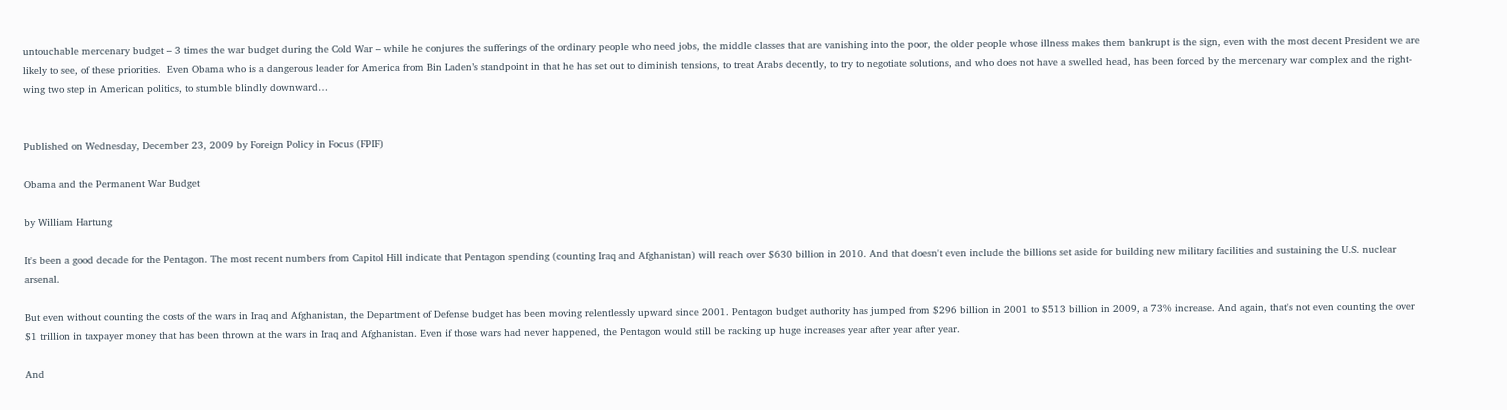untouchable mercenary budget – 3 times the war budget during the Cold War – while he conjures the sufferings of the ordinary people who need jobs, the middle classes that are vanishing into the poor, the older people whose illness makes them bankrupt is the sign, even with the most decent President we are likely to see, of these priorities.  Even Obama who is a dangerous leader for America from Bin Laden’s standpoint in that he has set out to diminish tensions, to treat Arabs decently, to try to negotiate solutions, and who does not have a swelled head, has been forced by the mercenary war complex and the right-wing two step in American politics, to stumble blindly downward…


Published on Wednesday, December 23, 2009 by Foreign Policy in Focus (FPIF)

Obama and the Permanent War Budget

by William Hartung

It's been a good decade for the Pentagon. The most recent numbers from Capitol Hill indicate that Pentagon spending (counting Iraq and Afghanistan) will reach over $630 billion in 2010. And that doesn't even include the billions set aside for building new military facilities and sustaining the U.S. nuclear arsenal.

But even without counting the costs of the wars in Iraq and Afghanistan, the Department of Defense budget has been moving relentlessly upward since 2001. Pentagon budget authority has jumped from $296 billion in 2001 to $513 billion in 2009, a 73% increase. And again, that's not even counting the over $1 trillion in taxpayer money that has been thrown at the wars in Iraq and Afghanistan. Even if those wars had never happened, the Pentagon would still be racking up huge increases year after year after year.

And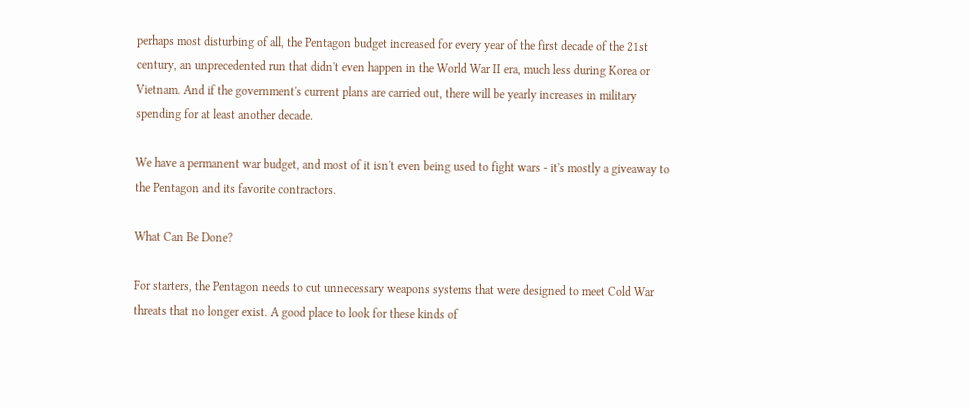perhaps most disturbing of all, the Pentagon budget increased for every year of the first decade of the 21st century, an unprecedented run that didn't even happen in the World War II era, much less during Korea or Vietnam. And if the government's current plans are carried out, there will be yearly increases in military spending for at least another decade.

We have a permanent war budget, and most of it isn't even being used to fight wars - it's mostly a giveaway to the Pentagon and its favorite contractors.

What Can Be Done?

For starters, the Pentagon needs to cut unnecessary weapons systems that were designed to meet Cold War threats that no longer exist. A good place to look for these kinds of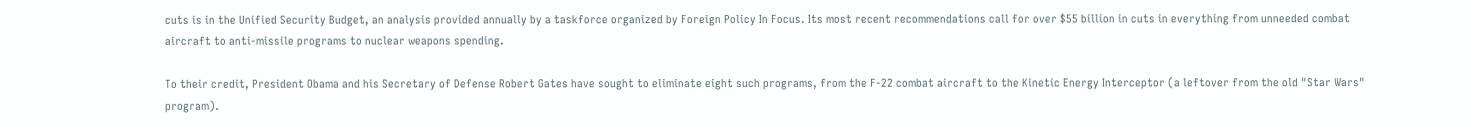cuts is in the Unified Security Budget, an analysis provided annually by a taskforce organized by Foreign Policy In Focus. Its most recent recommendations call for over $55 billion in cuts in everything from unneeded combat aircraft to anti-missile programs to nuclear weapons spending.

To their credit, President Obama and his Secretary of Defense Robert Gates have sought to eliminate eight such programs, from the F-22 combat aircraft to the Kinetic Energy Interceptor (a leftover from the old "Star Wars" program).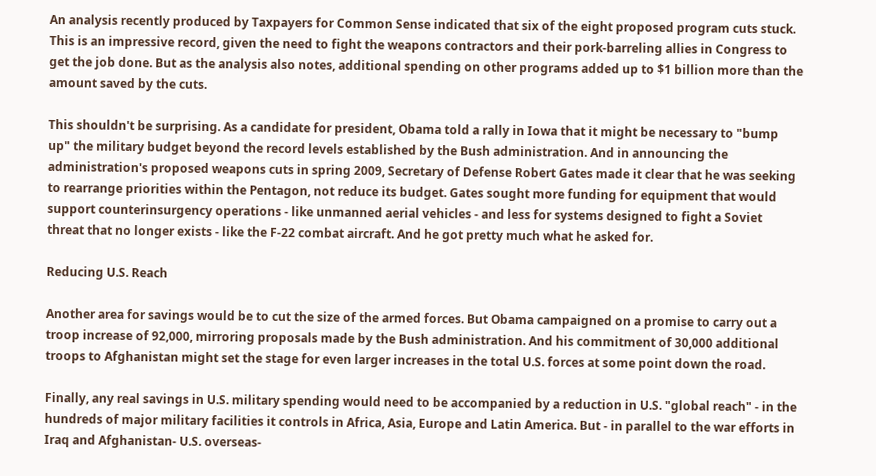An analysis recently produced by Taxpayers for Common Sense indicated that six of the eight proposed program cuts stuck. This is an impressive record, given the need to fight the weapons contractors and their pork-barreling allies in Congress to get the job done. But as the analysis also notes, additional spending on other programs added up to $1 billion more than the amount saved by the cuts.

This shouldn't be surprising. As a candidate for president, Obama told a rally in Iowa that it might be necessary to "bump up" the military budget beyond the record levels established by the Bush administration. And in announcing the administration's proposed weapons cuts in spring 2009, Secretary of Defense Robert Gates made it clear that he was seeking to rearrange priorities within the Pentagon, not reduce its budget. Gates sought more funding for equipment that would support counterinsurgency operations - like unmanned aerial vehicles - and less for systems designed to fight a Soviet threat that no longer exists - like the F-22 combat aircraft. And he got pretty much what he asked for.

Reducing U.S. Reach

Another area for savings would be to cut the size of the armed forces. But Obama campaigned on a promise to carry out a troop increase of 92,000, mirroring proposals made by the Bush administration. And his commitment of 30,000 additional troops to Afghanistan might set the stage for even larger increases in the total U.S. forces at some point down the road.

Finally, any real savings in U.S. military spending would need to be accompanied by a reduction in U.S. "global reach" - in the hundreds of major military facilities it controls in Africa, Asia, Europe and Latin America. But - in parallel to the war efforts in Iraq and Afghanistan- U.S. overseas-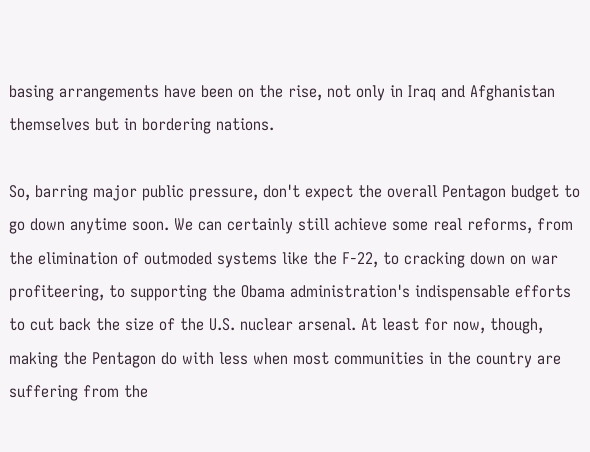basing arrangements have been on the rise, not only in Iraq and Afghanistan themselves but in bordering nations.

So, barring major public pressure, don't expect the overall Pentagon budget to go down anytime soon. We can certainly still achieve some real reforms, from the elimination of outmoded systems like the F-22, to cracking down on war profiteering, to supporting the Obama administration's indispensable efforts to cut back the size of the U.S. nuclear arsenal. At least for now, though, making the Pentagon do with less when most communities in the country are suffering from the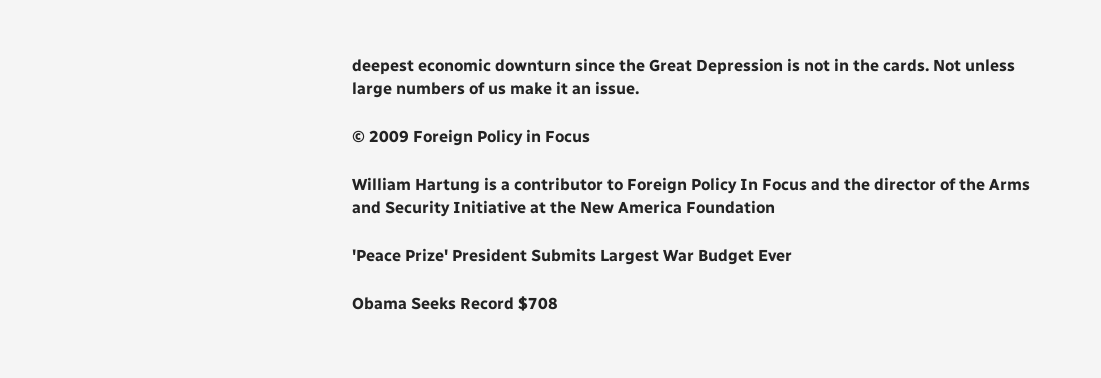deepest economic downturn since the Great Depression is not in the cards. Not unless large numbers of us make it an issue.

© 2009 Foreign Policy in Focus

William Hartung is a contributor to Foreign Policy In Focus and the director of the Arms and Security Initiative at the New America Foundation

'Peace Prize' President Submits Largest War Budget Ever

Obama Seeks Record $708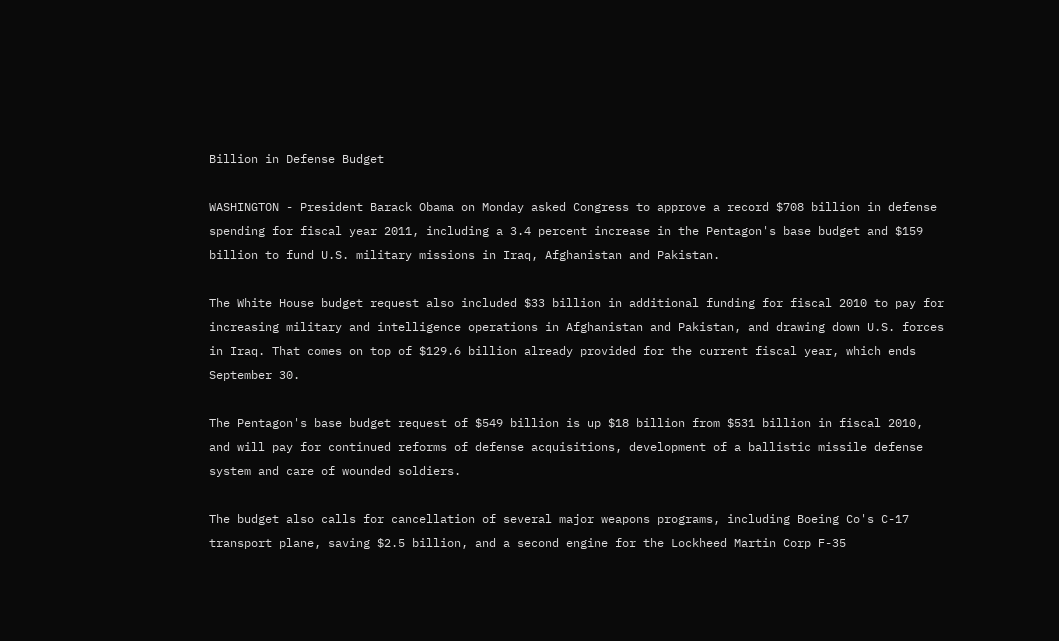Billion in Defense Budget

WASHINGTON - President Barack Obama on Monday asked Congress to approve a record $708 billion in defense spending for fiscal year 2011, including a 3.4 percent increase in the Pentagon's base budget and $159 billion to fund U.S. military missions in Iraq, Afghanistan and Pakistan.

The White House budget request also included $33 billion in additional funding for fiscal 2010 to pay for increasing military and intelligence operations in Afghanistan and Pakistan, and drawing down U.S. forces in Iraq. That comes on top of $129.6 billion already provided for the current fiscal year, which ends September 30.

The Pentagon's base budget request of $549 billion is up $18 billion from $531 billion in fiscal 2010, and will pay for continued reforms of defense acquisitions, development of a ballistic missile defense system and care of wounded soldiers.

The budget also calls for cancellation of several major weapons programs, including Boeing Co's C-17 transport plane, saving $2.5 billion, and a second engine for the Lockheed Martin Corp F-35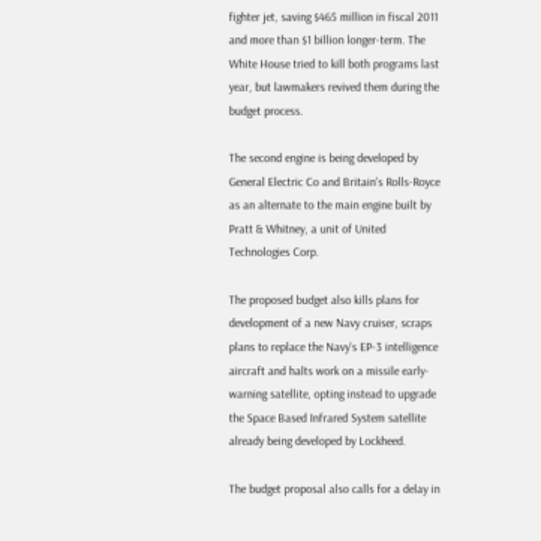fighter jet, saving $465 million in fiscal 2011 and more than $1 billion longer-term. The White House tried to kill both programs last year, but lawmakers revived them during the budget process.

The second engine is being developed by General Electric Co and Britain's Rolls-Royce as an alternate to the main engine built by Pratt & Whitney, a unit of United Technologies Corp.

The proposed budget also kills plans for development of a new Navy cruiser, scraps plans to replace the Navy's EP-3 intelligence aircraft and halts work on a missile early-warning satellite, opting instead to upgrade the Space Based Infrared System satellite already being developed by Lockheed.

The budget proposal also calls for a delay in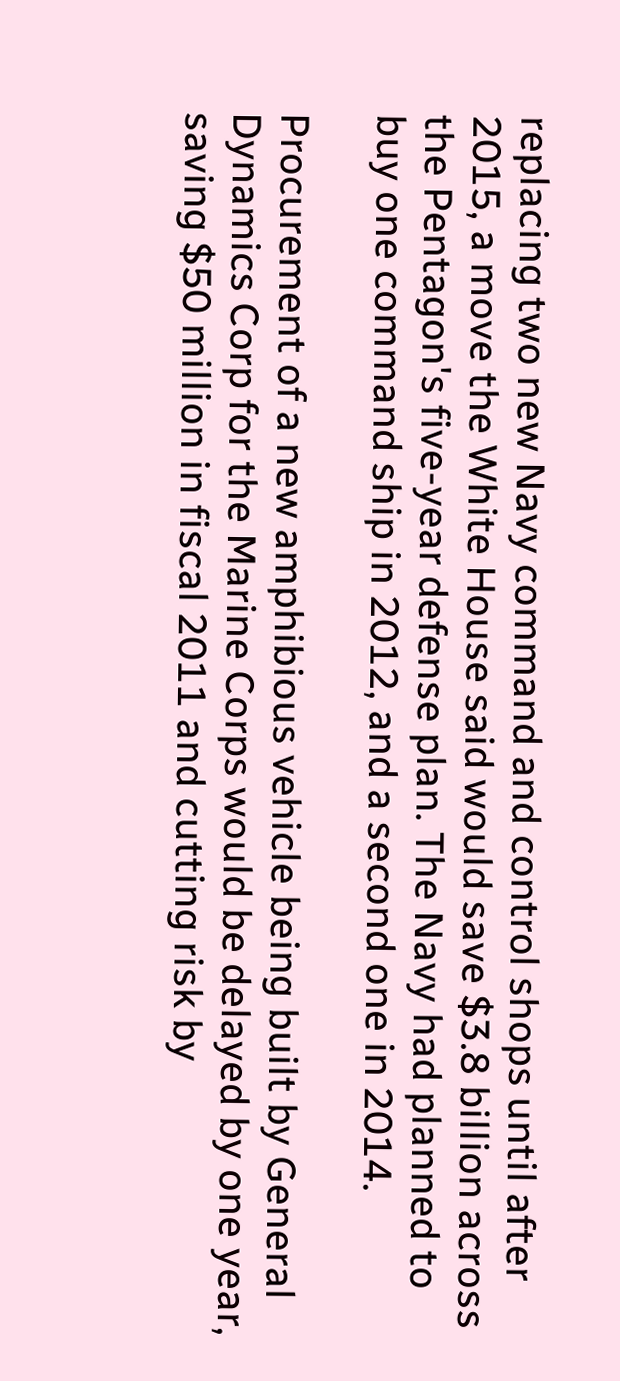replacing two new Navy command and control shops until after 2015, a move the White House said would save $3.8 billion across the Pentagon's five-year defense plan. The Navy had planned to buy one command ship in 2012, and a second one in 2014.

Procurement of a new amphibious vehicle being built by General Dynamics Corp for the Marine Corps would be delayed by one year, saving $50 million in fiscal 2011 and cutting risk by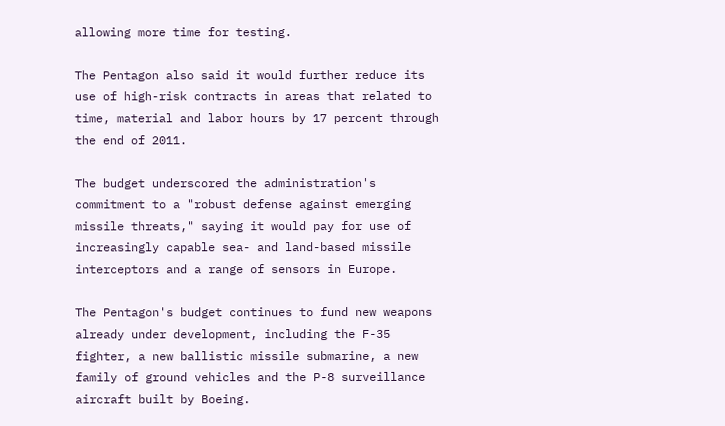allowing more time for testing.

The Pentagon also said it would further reduce its use of high-risk contracts in areas that related to time, material and labor hours by 17 percent through the end of 2011.

The budget underscored the administration's commitment to a "robust defense against emerging missile threats," saying it would pay for use of increasingly capable sea- and land-based missile interceptors and a range of sensors in Europe.

The Pentagon's budget continues to fund new weapons already under development, including the F-35 fighter, a new ballistic missile submarine, a new family of ground vehicles and the P-8 surveillance aircraft built by Boeing.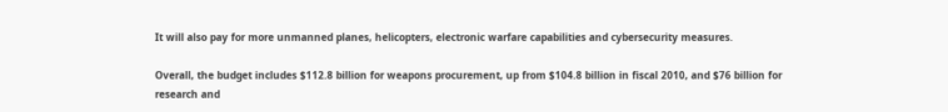It will also pay for more unmanned planes, helicopters, electronic warfare capabilities and cybersecurity measures.

Overall, the budget includes $112.8 billion for weapons procurement, up from $104.8 billion in fiscal 2010, and $76 billion for research and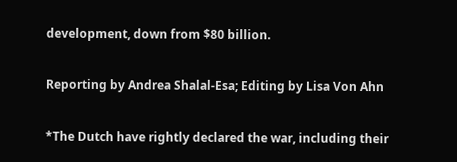development, down from $80 billion.

Reporting by Andrea Shalal-Esa; Editing by Lisa Von Ahn

*The Dutch have rightly declared the war, including their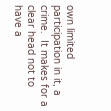own limited participation in it, a crime.  It makes for a clear head not to have a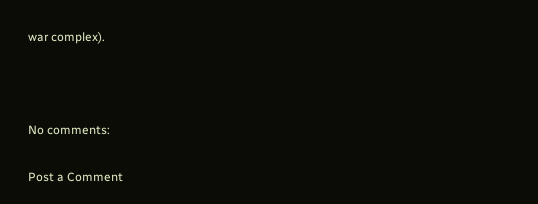war complex).



No comments:

Post a Comment